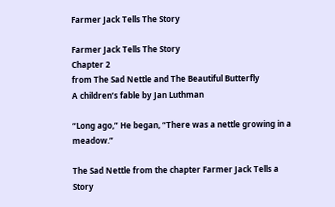Farmer Jack Tells The Story

Farmer Jack Tells The Story
Chapter 2
from The Sad Nettle and The Beautiful Butterfly
A children’s fable by Jan Luthman

“Long ago,” He began, “There was a nettle growing in a meadow.”

The Sad Nettle from the chapter Farmer Jack Tells a Story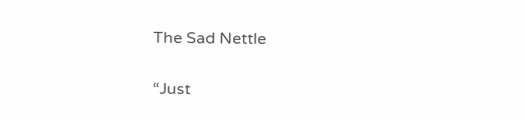The Sad Nettle

“Just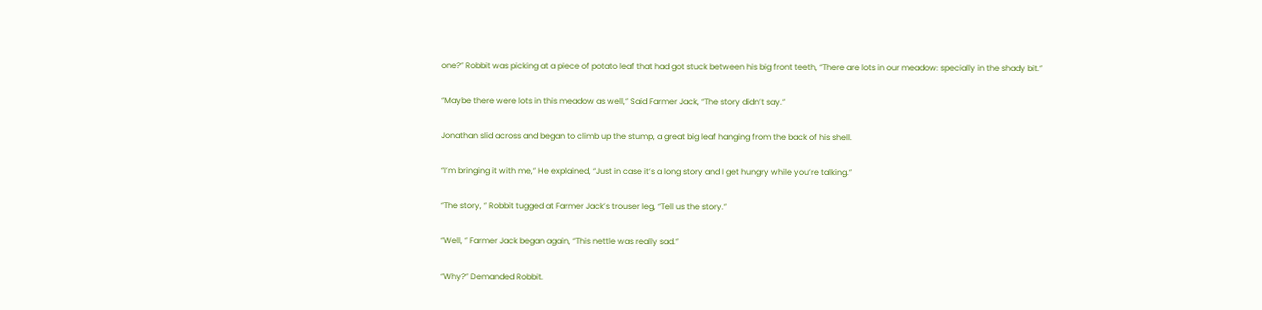one?” Robbit was picking at a piece of potato leaf that had got stuck between his big front teeth, “There are lots in our meadow: specially in the shady bit.”

“Maybe there were lots in this meadow as well,” Said Farmer Jack, “The story didn’t say.”

Jonathan slid across and began to climb up the stump, a great big leaf hanging from the back of his shell.

“I’m bringing it with me,” He explained, “Just in case it’s a long story and I get hungry while you’re talking.”

“The story, ” Robbit tugged at Farmer Jack’s trouser leg, “Tell us the story.”

“Well, ” Farmer Jack began again, “This nettle was really sad.”

“Why?” Demanded Robbit.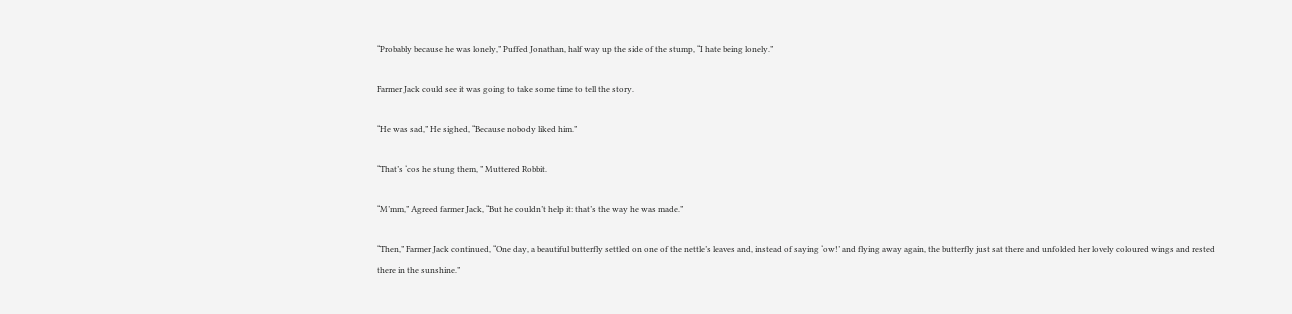“Probably because he was lonely,” Puffed Jonathan, half way up the side of the stump, “I hate being lonely.”

Farmer Jack could see it was going to take some time to tell the story.

“He was sad,” He sighed, “Because nobody liked him.”

“That’s ‘cos he stung them, ” Muttered Robbit.

“M’mm,” Agreed farmer Jack, “But he couldn’t help it: that’s the way he was made.”

“Then,” Farmer Jack continued, “One day, a beautiful butterfly settled on one of the nettle’s leaves and, instead of saying ‘ow!’ and flying away again, the butterfly just sat there and unfolded her lovely coloured wings and rested there in the sunshine.”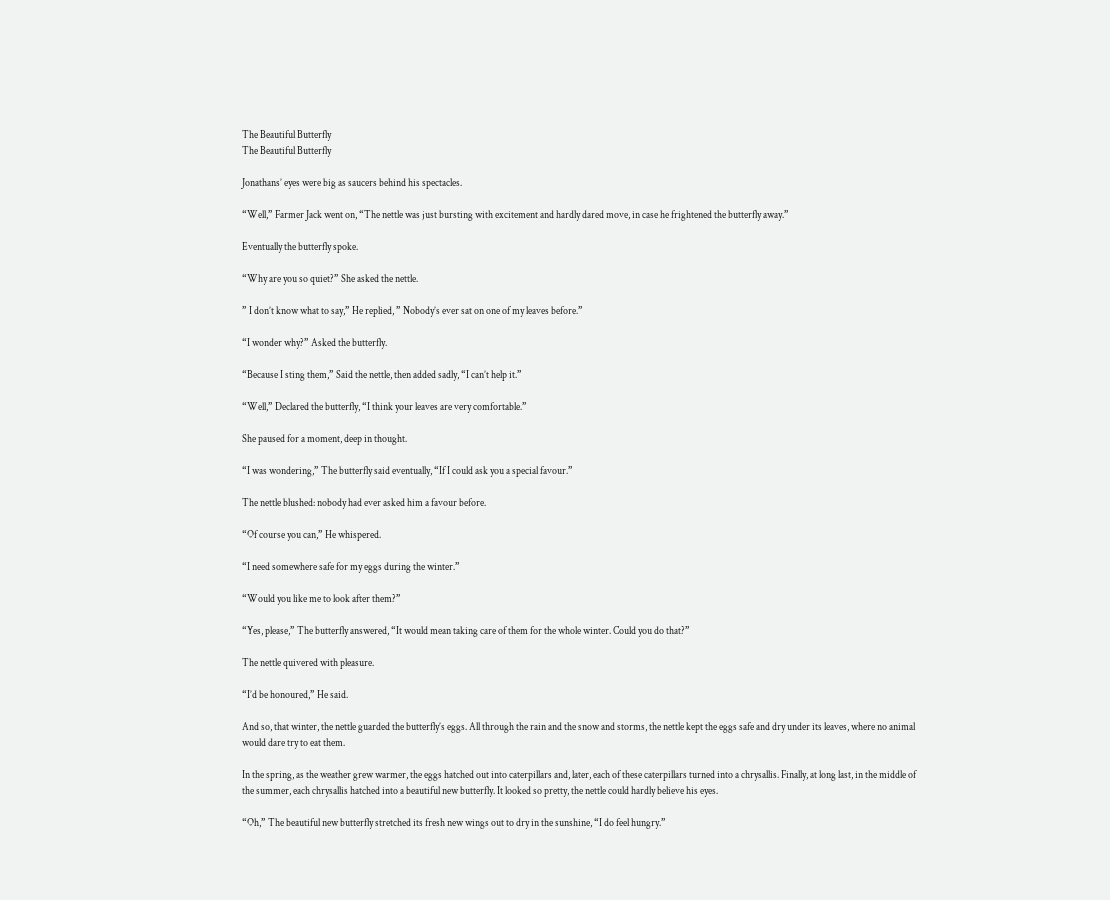The Beautiful Butterfly
The Beautiful Butterfly

Jonathans’ eyes were big as saucers behind his spectacles.

“Well,” Farmer Jack went on, “The nettle was just bursting with excitement and hardly dared move, in case he frightened the butterfly away.”

Eventually the butterfly spoke.

“Why are you so quiet?” She asked the nettle.

” I don’t know what to say,” He replied, ” Nobody’s ever sat on one of my leaves before.”

“I wonder why?” Asked the butterfly.

“Because I sting them,” Said the nettle, then added sadly, “I can’t help it.”

“Well,” Declared the butterfly, “I think your leaves are very comfortable.”

She paused for a moment, deep in thought.

“I was wondering,” The butterfly said eventually, “If I could ask you a special favour.”

The nettle blushed: nobody had ever asked him a favour before.

“Of course you can,” He whispered.

“I need somewhere safe for my eggs during the winter.”

“Would you like me to look after them?”

“Yes, please,” The butterfly answered, “It would mean taking care of them for the whole winter. Could you do that?”

The nettle quivered with pleasure.

“I’d be honoured,” He said.

And so, that winter, the nettle guarded the butterfly’s eggs. All through the rain and the snow and storms, the nettle kept the eggs safe and dry under its leaves, where no animal would dare try to eat them.

In the spring, as the weather grew warmer, the eggs hatched out into caterpillars and, later, each of these caterpillars turned into a chrysallis. Finally, at long last, in the middle of the summer, each chrysallis hatched into a beautiful new butterfly. It looked so pretty, the nettle could hardly believe his eyes.

“Oh,” The beautiful new butterfly stretched its fresh new wings out to dry in the sunshine, “I do feel hungry.”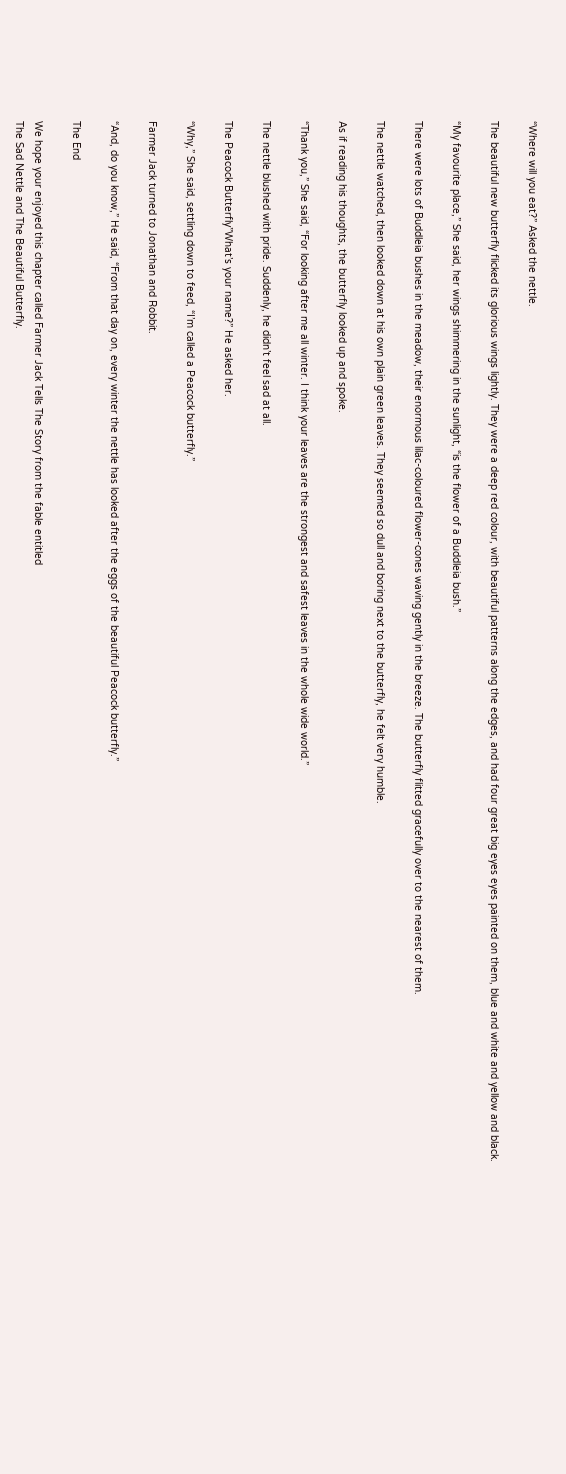“Where will you eat?” Asked the nettle.

The beautiful new butterfly flicked its glorious wings lightly. They were a deep red colour, with beautiful patterns along the edges, and had four great big eyes eyes painted on them, blue and white and yellow and black.

“My favourite place,” She said, her wings shimmering in the sunlight, “is the flower of a Buddleia bush.”

There were lots of Buddleia bushes in the meadow, their enormous lilac-coloured flower-cones waving gently in the breeze. The butterfly flitted gracefully over to the nearest of them.

The nettle watched, then looked down at his own plain green leaves. They seemed so dull and boring next to the butterfly, he felt very humble.

As if reading his thoughts, the butterfly looked up and spoke.

“Thank you,” She said, “For looking after me all winter. I think your leaves are the strongest and safest leaves in the whole wide world.”

The nettle blushed with pride. Suddenly, he didn’t feel sad at all.

The Peacock Butterfly”What’s your name?” He asked her.

“Why,” She said, settling down to feed, “I’m called a Peacock butterfly.”

Farmer Jack turned to Jonathan and Robbit.

“And, do you know,” He said, “From that day on, every winter the nettle has looked after the eggs of the beautiful Peacock butterfly.”

The End

We hope your enjoyed this chapter called Farmer Jack Tells The Story from the fable entitled
The Sad Nettle and The Beautiful Butterfly.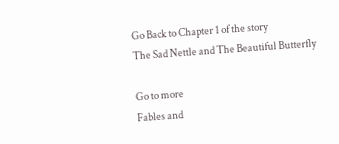Go Back to Chapter 1 of the story
The Sad Nettle and The Beautiful Butterfly

Go to more
Fables and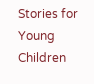Stories for Young Children